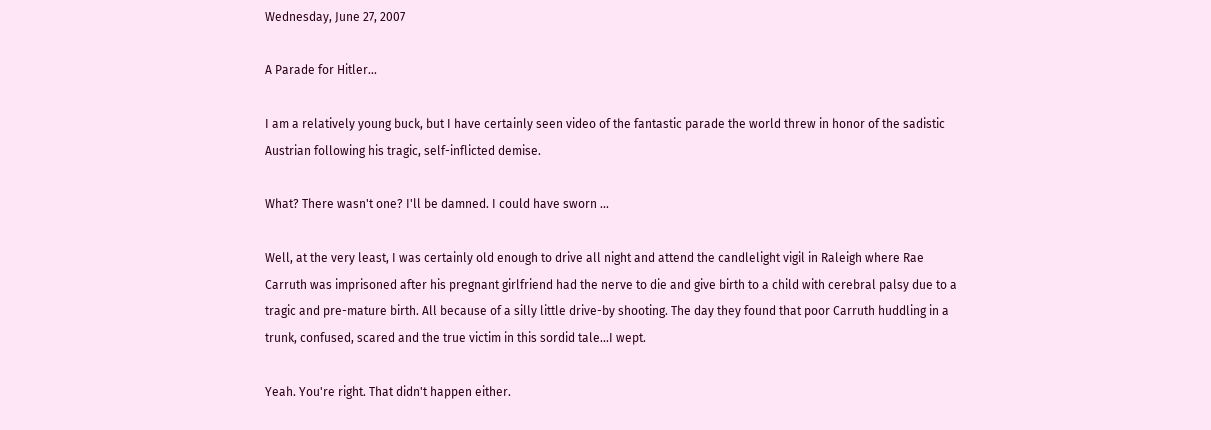Wednesday, June 27, 2007

A Parade for Hitler...

I am a relatively young buck, but I have certainly seen video of the fantastic parade the world threw in honor of the sadistic Austrian following his tragic, self-inflicted demise.

What? There wasn't one? I'll be damned. I could have sworn ...

Well, at the very least, I was certainly old enough to drive all night and attend the candlelight vigil in Raleigh where Rae Carruth was imprisoned after his pregnant girlfriend had the nerve to die and give birth to a child with cerebral palsy due to a tragic and pre-mature birth. All because of a silly little drive-by shooting. The day they found that poor Carruth huddling in a trunk, confused, scared and the true victim in this sordid tale...I wept.

Yeah. You're right. That didn't happen either.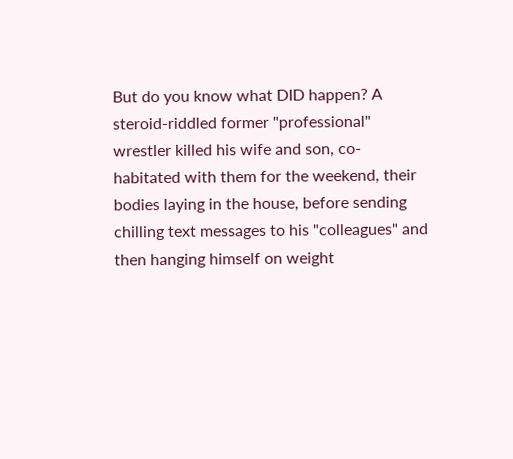But do you know what DID happen? A steroid-riddled former "professional" wrestler killed his wife and son, co-habitated with them for the weekend, their bodies laying in the house, before sending chilling text messages to his "colleagues" and then hanging himself on weight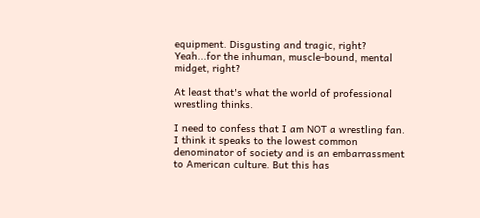equipment. Disgusting and tragic, right? Yeah...for the inhuman, muscle-bound, mental midget, right?

At least that's what the world of professional wrestling thinks.

I need to confess that I am NOT a wrestling fan. I think it speaks to the lowest common denominator of society and is an embarrassment to American culture. But this has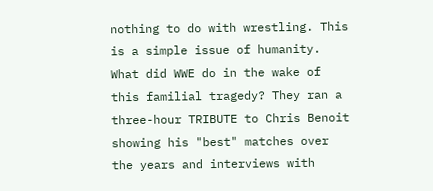nothing to do with wrestling. This is a simple issue of humanity. What did WWE do in the wake of this familial tragedy? They ran a three-hour TRIBUTE to Chris Benoit showing his "best" matches over the years and interviews with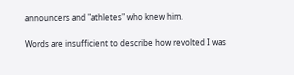announcers and "athletes" who knew him.

Words are insufficient to describe how revolted I was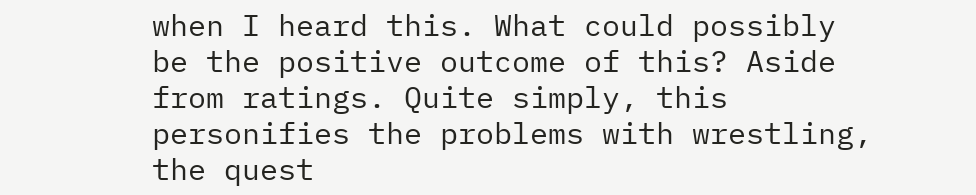when I heard this. What could possibly be the positive outcome of this? Aside from ratings. Quite simply, this personifies the problems with wrestling, the quest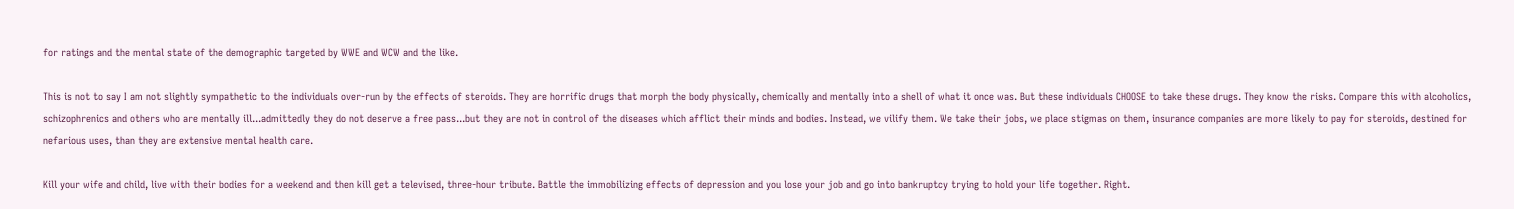for ratings and the mental state of the demographic targeted by WWE and WCW and the like.

This is not to say I am not slightly sympathetic to the individuals over-run by the effects of steroids. They are horrific drugs that morph the body physically, chemically and mentally into a shell of what it once was. But these individuals CHOOSE to take these drugs. They know the risks. Compare this with alcoholics, schizophrenics and others who are mentally ill...admittedly they do not deserve a free pass...but they are not in control of the diseases which afflict their minds and bodies. Instead, we vilify them. We take their jobs, we place stigmas on them, insurance companies are more likely to pay for steroids, destined for nefarious uses, than they are extensive mental health care.

Kill your wife and child, live with their bodies for a weekend and then kill get a televised, three-hour tribute. Battle the immobilizing effects of depression and you lose your job and go into bankruptcy trying to hold your life together. Right.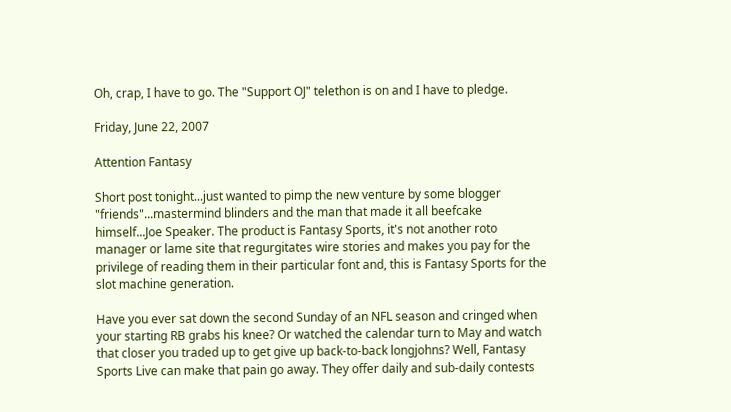Oh, crap, I have to go. The "Support OJ" telethon is on and I have to pledge.

Friday, June 22, 2007

Attention Fantasy

Short post tonight...just wanted to pimp the new venture by some blogger "friends"...mastermind blinders and the man that made it all beefcake himself...Joe Speaker. The product is Fantasy Sports, it's not another roto manager or lame site that regurgitates wire stories and makes you pay for the privilege of reading them in their particular font and, this is Fantasy Sports for the slot machine generation.

Have you ever sat down the second Sunday of an NFL season and cringed when your starting RB grabs his knee? Or watched the calendar turn to May and watch that closer you traded up to get give up back-to-back longjohns? Well, Fantasy Sports Live can make that pain go away. They offer daily and sub-daily contests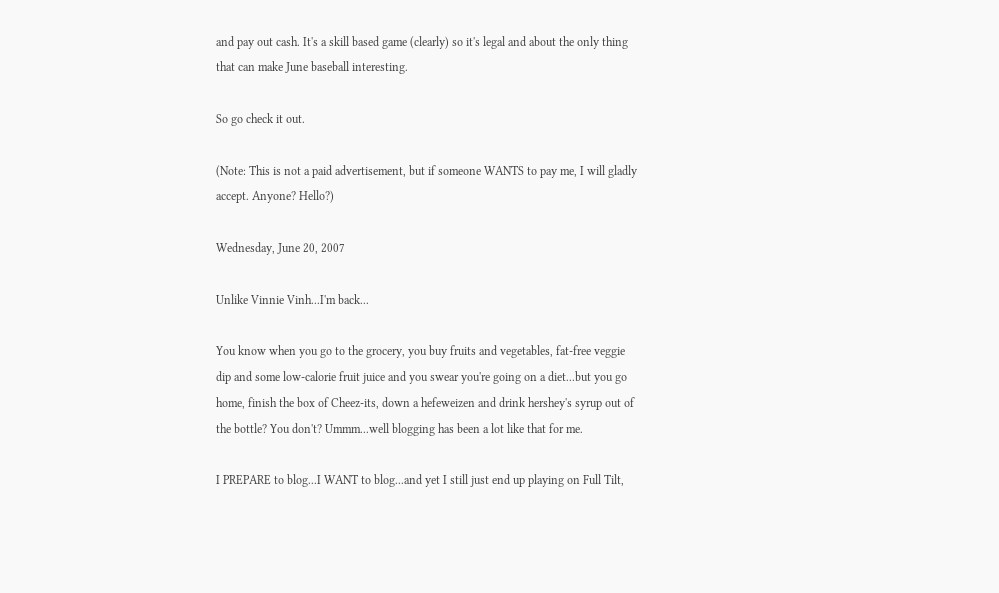and pay out cash. It's a skill based game (clearly) so it's legal and about the only thing that can make June baseball interesting.

So go check it out.

(Note: This is not a paid advertisement, but if someone WANTS to pay me, I will gladly accept. Anyone? Hello?)

Wednesday, June 20, 2007

Unlike Vinnie Vinh...I'm back...

You know when you go to the grocery, you buy fruits and vegetables, fat-free veggie dip and some low-calorie fruit juice and you swear you're going on a diet...but you go home, finish the box of Cheez-its, down a hefeweizen and drink hershey's syrup out of the bottle? You don't? Ummm...well blogging has been a lot like that for me.

I PREPARE to blog...I WANT to blog...and yet I still just end up playing on Full Tilt,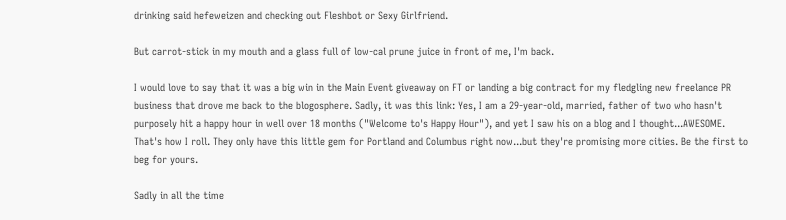drinking said hefeweizen and checking out Fleshbot or Sexy Girlfriend.

But carrot-stick in my mouth and a glass full of low-cal prune juice in front of me, I'm back.

I would love to say that it was a big win in the Main Event giveaway on FT or landing a big contract for my fledgling new freelance PR business that drove me back to the blogosphere. Sadly, it was this link: Yes, I am a 29-year-old, married, father of two who hasn't purposely hit a happy hour in well over 18 months ("Welcome to's Happy Hour"), and yet I saw his on a blog and I thought...AWESOME. That's how I roll. They only have this little gem for Portland and Columbus right now...but they're promising more cities. Be the first to beg for yours.

Sadly in all the time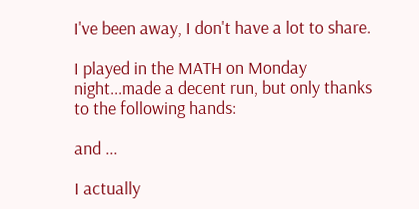I've been away, I don't have a lot to share.

I played in the MATH on Monday night...made a decent run, but only thanks to the following hands:

and ...

I actually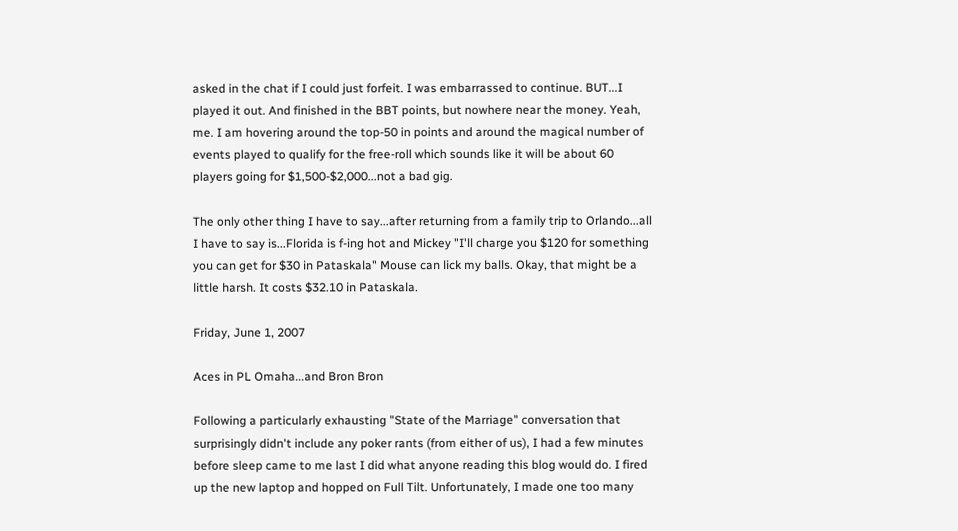asked in the chat if I could just forfeit. I was embarrassed to continue. BUT...I played it out. And finished in the BBT points, but nowhere near the money. Yeah, me. I am hovering around the top-50 in points and around the magical number of events played to qualify for the free-roll which sounds like it will be about 60 players going for $1,500-$2,000...not a bad gig.

The only other thing I have to say...after returning from a family trip to Orlando...all I have to say is...Florida is f-ing hot and Mickey "I'll charge you $120 for something you can get for $30 in Pataskala" Mouse can lick my balls. Okay, that might be a little harsh. It costs $32.10 in Pataskala.

Friday, June 1, 2007

Aces in PL Omaha...and Bron Bron

Following a particularly exhausting "State of the Marriage" conversation that surprisingly didn't include any poker rants (from either of us), I had a few minutes before sleep came to me last I did what anyone reading this blog would do. I fired up the new laptop and hopped on Full Tilt. Unfortunately, I made one too many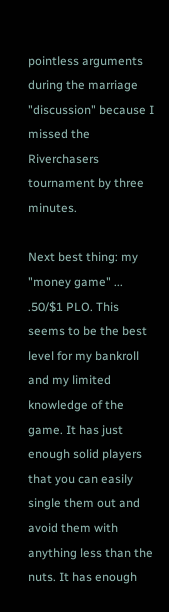pointless arguments during the marriage "discussion" because I missed the Riverchasers tournament by three minutes.

Next best thing: my "money game" ... .50/$1 PLO. This seems to be the best level for my bankroll and my limited knowledge of the game. It has just enough solid players that you can easily single them out and avoid them with anything less than the nuts. It has enough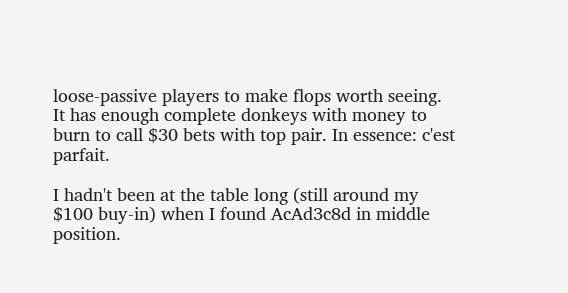loose-passive players to make flops worth seeing. It has enough complete donkeys with money to burn to call $30 bets with top pair. In essence: c'est parfait.

I hadn't been at the table long (still around my $100 buy-in) when I found AcAd3c8d in middle position.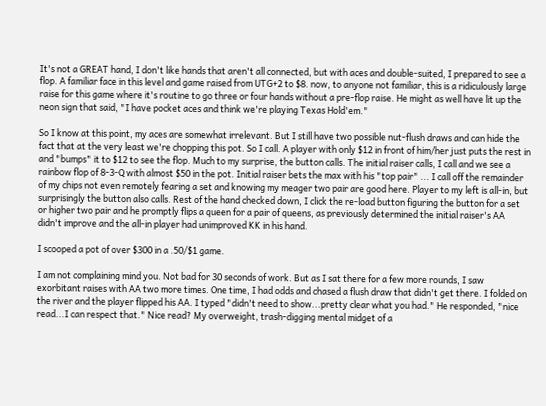It's not a GREAT hand, I don't like hands that aren't all connected, but with aces and double-suited, I prepared to see a flop. A familiar face in this level and game raised from UTG+2 to $8. now, to anyone not familiar, this is a ridiculously large raise for this game where it's routine to go three or four hands without a pre-flop raise. He might as well have lit up the neon sign that said, "I have pocket aces and think we're playing Texas Hold'em."

So I know at this point, my aces are somewhat irrelevant. But I still have two possible nut-flush draws and can hide the fact that at the very least we're chopping this pot. So I call. A player with only $12 in front of him/her just puts the rest in and "bumps" it to $12 to see the flop. Much to my surprise, the button calls. The initial raiser calls, I call and we see a rainbow flop of 8-3-Q with almost $50 in the pot. Initial raiser bets the max with his "top pair" ... I call off the remainder of my chips not even remotely fearing a set and knowing my meager two pair are good here. Player to my left is all-in, but surprisingly the button also calls. Rest of the hand checked down, I click the re-load button figuring the button for a set or higher two pair and he promptly flips a queen for a pair of queens, as previously determined the initial raiser's AA didn't improve and the all-in player had unimproved KK in his hand.

I scooped a pot of over $300 in a .50/$1 game.

I am not complaining mind you. Not bad for 30 seconds of work. But as I sat there for a few more rounds, I saw exorbitant raises with AA two more times. One time, I had odds and chased a flush draw that didn't get there. I folded on the river and the player flipped his AA. I typed "didn't need to show...pretty clear what you had." He responded, "nice read...I can respect that." Nice read? My overweight, trash-digging mental midget of a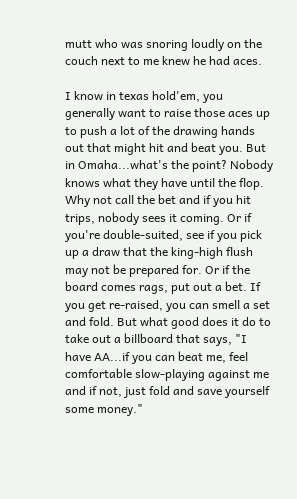mutt who was snoring loudly on the couch next to me knew he had aces.

I know in texas hold'em, you generally want to raise those aces up to push a lot of the drawing hands out that might hit and beat you. But in Omaha...what's the point? Nobody knows what they have until the flop. Why not call the bet and if you hit trips, nobody sees it coming. Or if you're double-suited, see if you pick up a draw that the king-high flush may not be prepared for. Or if the board comes rags, put out a bet. If you get re-raised, you can smell a set and fold. But what good does it do to take out a billboard that says, "I have AA...if you can beat me, feel comfortable slow-playing against me and if not, just fold and save yourself some money."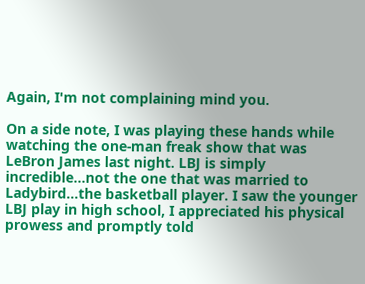Again, I'm not complaining mind you.

On a side note, I was playing these hands while watching the one-man freak show that was LeBron James last night. LBJ is simply incredible...not the one that was married to Ladybird...the basketball player. I saw the younger LBJ play in high school, I appreciated his physical prowess and promptly told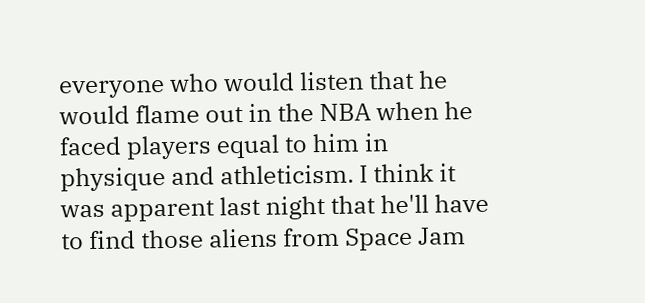everyone who would listen that he would flame out in the NBA when he faced players equal to him in physique and athleticism. I think it was apparent last night that he'll have to find those aliens from Space Jam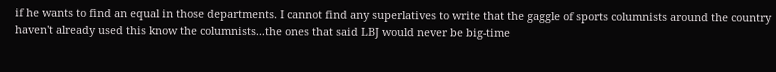if he wants to find an equal in those departments. I cannot find any superlatives to write that the gaggle of sports columnists around the country haven't already used this know the columnists...the ones that said LBJ would never be big-time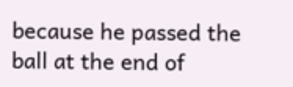because he passed the ball at the end of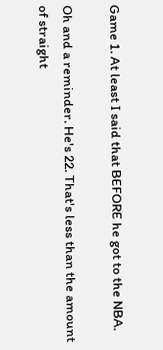Game 1. At least I said that BEFORE he got to the NBA.

Oh and a reminder. He's 22. That's less than the amount of straight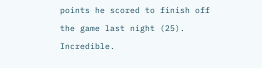points he scored to finish off the game last night (25). Incredible.